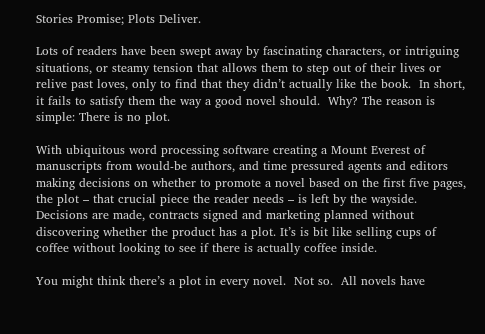Stories Promise; Plots Deliver.

Lots of readers have been swept away by fascinating characters, or intriguing situations, or steamy tension that allows them to step out of their lives or relive past loves, only to find that they didn’t actually like the book.  In short, it fails to satisfy them the way a good novel should.  Why? The reason is simple: There is no plot.

With ubiquitous word processing software creating a Mount Everest of manuscripts from would-be authors, and time pressured agents and editors making decisions on whether to promote a novel based on the first five pages, the plot – that crucial piece the reader needs – is left by the wayside.  Decisions are made, contracts signed and marketing planned without discovering whether the product has a plot. It’s is bit like selling cups of coffee without looking to see if there is actually coffee inside.

You might think there’s a plot in every novel.  Not so.  All novels have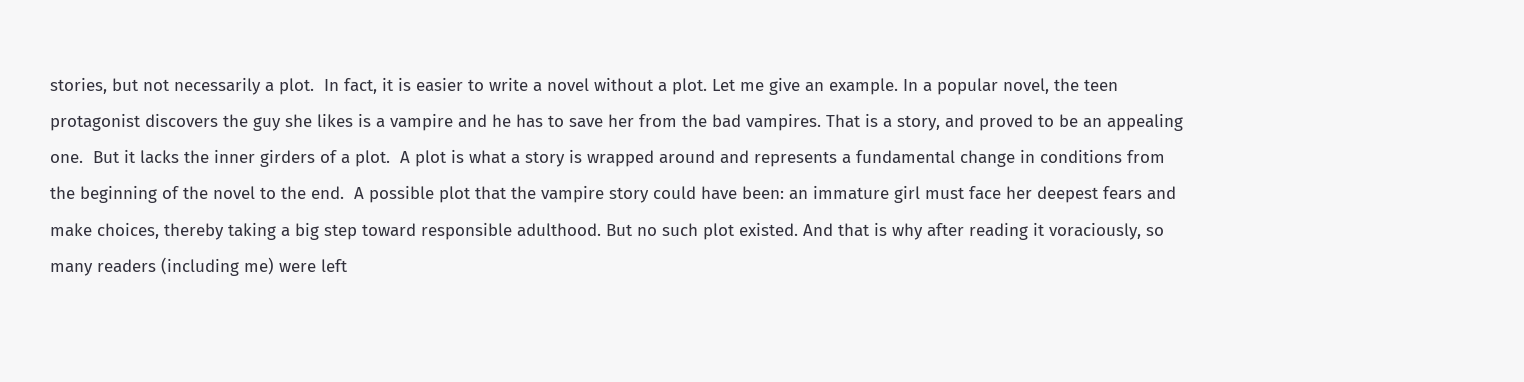stories, but not necessarily a plot.  In fact, it is easier to write a novel without a plot. Let me give an example. In a popular novel, the teen protagonist discovers the guy she likes is a vampire and he has to save her from the bad vampires. That is a story, and proved to be an appealing one.  But it lacks the inner girders of a plot.  A plot is what a story is wrapped around and represents a fundamental change in conditions from the beginning of the novel to the end.  A possible plot that the vampire story could have been: an immature girl must face her deepest fears and make choices, thereby taking a big step toward responsible adulthood. But no such plot existed. And that is why after reading it voraciously, so many readers (including me) were left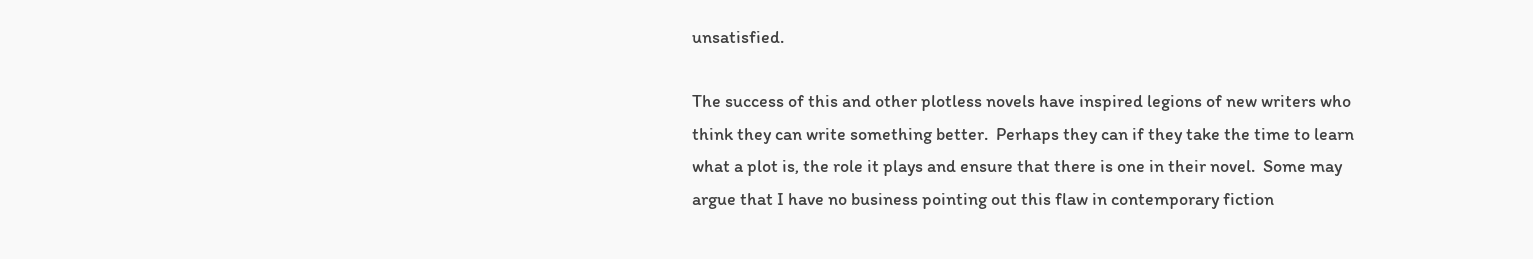unsatisfied.

The success of this and other plotless novels have inspired legions of new writers who think they can write something better.  Perhaps they can if they take the time to learn what a plot is, the role it plays and ensure that there is one in their novel.  Some may argue that I have no business pointing out this flaw in contemporary fiction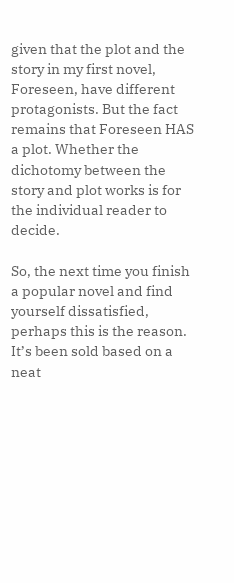given that the plot and the story in my first novel, Foreseen, have different protagonists. But the fact remains that Foreseen HAS a plot. Whether the dichotomy between the story and plot works is for the individual reader to decide.

So, the next time you finish a popular novel and find yourself dissatisfied, perhaps this is the reason. It’s been sold based on a neat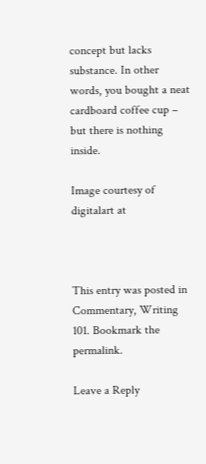concept but lacks substance. In other words, you bought a neat cardboard coffee cup – but there is nothing inside.

Image courtesy of digitalart at



This entry was posted in Commentary, Writing 101. Bookmark the permalink.

Leave a Reply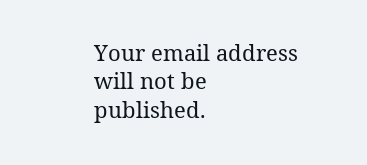Your email address will not be published.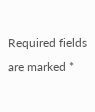Required fields are marked *